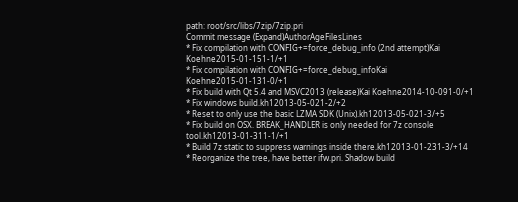path: root/src/libs/7zip/7zip.pri
Commit message (Expand)AuthorAgeFilesLines
* Fix compilation with CONFIG+=force_debug_info (2nd attempt)Kai Koehne2015-01-151-1/+1
* Fix compilation with CONFIG+=force_debug_infoKai Koehne2015-01-131-0/+1
* Fix build with Qt 5.4 and MSVC2013 (release)Kai Koehne2014-10-091-0/+1
* Fix windows build.kh12013-05-021-2/+2
* Reset to only use the basic LZMA SDK (Unix).kh12013-05-021-3/+5
* Fix build on OSX. BREAK_HANDLER is only needed for 7z console tool.kh12013-01-311-1/+1
* Build 7z static to suppress warnings inside there.kh12013-01-231-3/+14
* Reorganize the tree, have better ifw.pri. Shadow build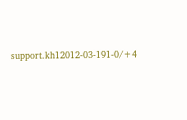support.kh12012-03-191-0/+4